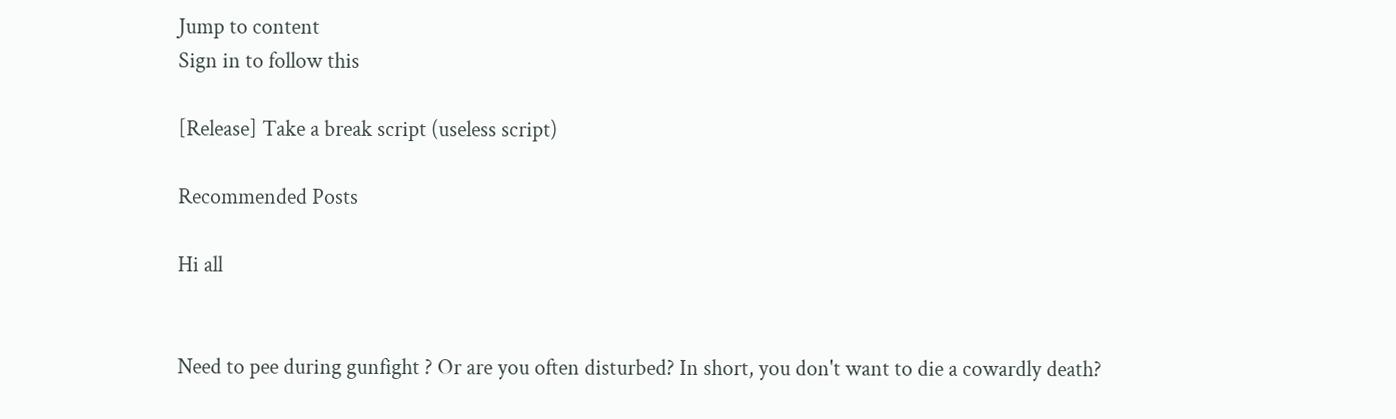Jump to content
Sign in to follow this

[Release] Take a break script (useless script)

Recommended Posts

Hi all


Need to pee during gunfight ? Or are you often disturbed? In short, you don't want to die a cowardly death?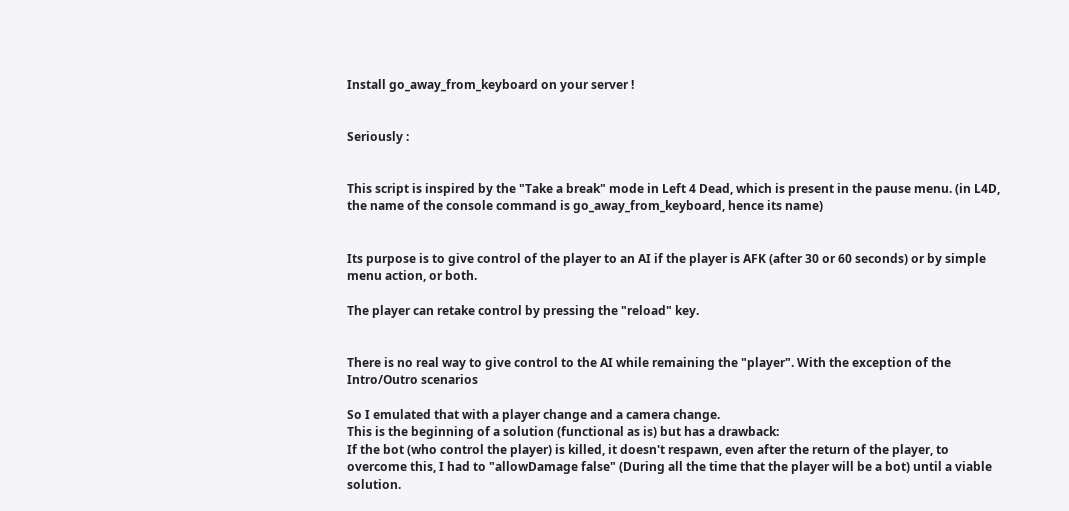Install go_away_from_keyboard on your server !


Seriously :


This script is inspired by the "Take a break" mode in Left 4 Dead, which is present in the pause menu. (in L4D, the name of the console command is go_away_from_keyboard, hence its name)


Its purpose is to give control of the player to an AI if the player is AFK (after 30 or 60 seconds) or by simple menu action, or both.

The player can retake control by pressing the "reload" key.


There is no real way to give control to the AI while remaining the "player". With the exception of the Intro/Outro scenarios

So I emulated that with a player change and a camera change.
This is the beginning of a solution (functional as is) but has a drawback:
If the bot (who control the player) is killed, it doesn't respawn, even after the return of the player, to overcome this, I had to "allowDamage false" (During all the time that the player will be a bot) until a viable solution.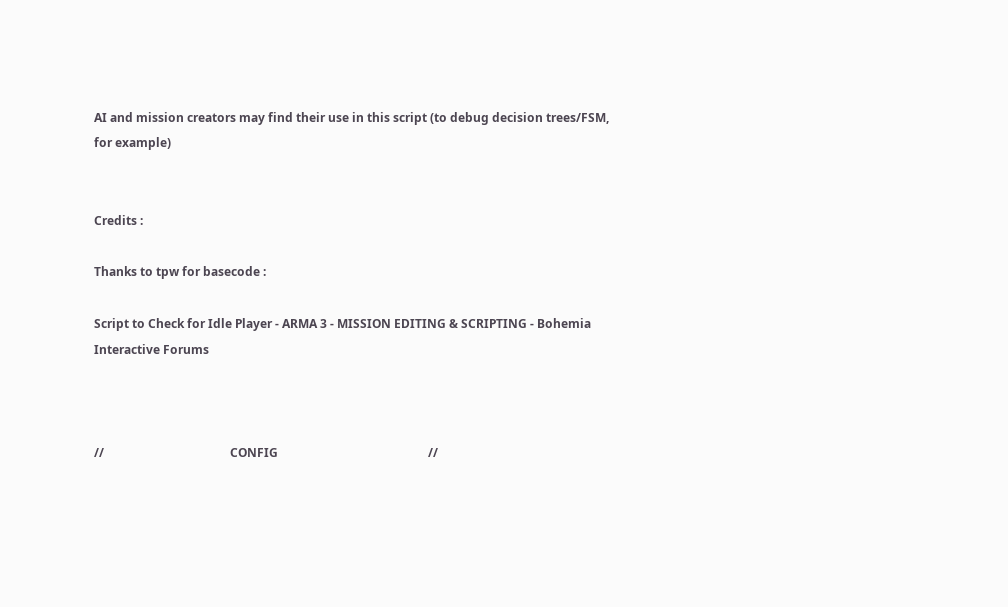AI and mission creators may find their use in this script (to debug decision trees/FSM, for example)


Credits :

Thanks to tpw for basecode :

Script to Check for Idle Player - ARMA 3 - MISSION EDITING & SCRIPTING - Bohemia Interactive Forums



//                                          CONFIG                                                  //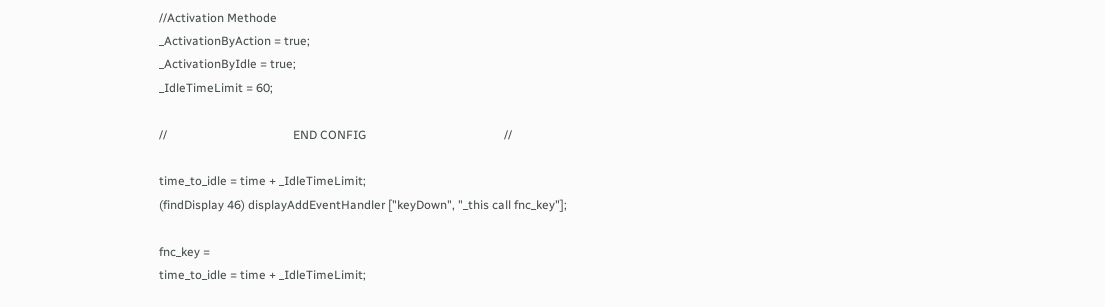//Activation Methode
_ActivationByAction = true;
_ActivationByIdle = true;
_IdleTimeLimit = 60;

//                                          END CONFIG                                              //

time_to_idle = time + _IdleTimeLimit;
(findDisplay 46) displayAddEventHandler ["keyDown", "_this call fnc_key"];

fnc_key =
time_to_idle = time + _IdleTimeLimit;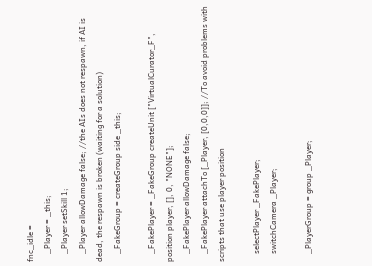fnc_idle =
    _Player = _this;
    _Player setSkill 1;
    _Player allowDamage false; //the AIs does not respawn, if AI is dead, the respawn is broken (waiting for a solution)
    _FakeGroup = createGroup side _this;

    _FakePlayer = _FakeGroup createUnit ["VirtualCurator_F", position player, [], 0, "NONE"];
    _FakePlayer allowDamage false;
    _FakePlayer attachTo [_Player, [0,0,0]]; //To avoid problems with scripts that use player position

    selectPlayer _FakePlayer;
    switchCamera _Player;

    _PlayerGroup = group _Player;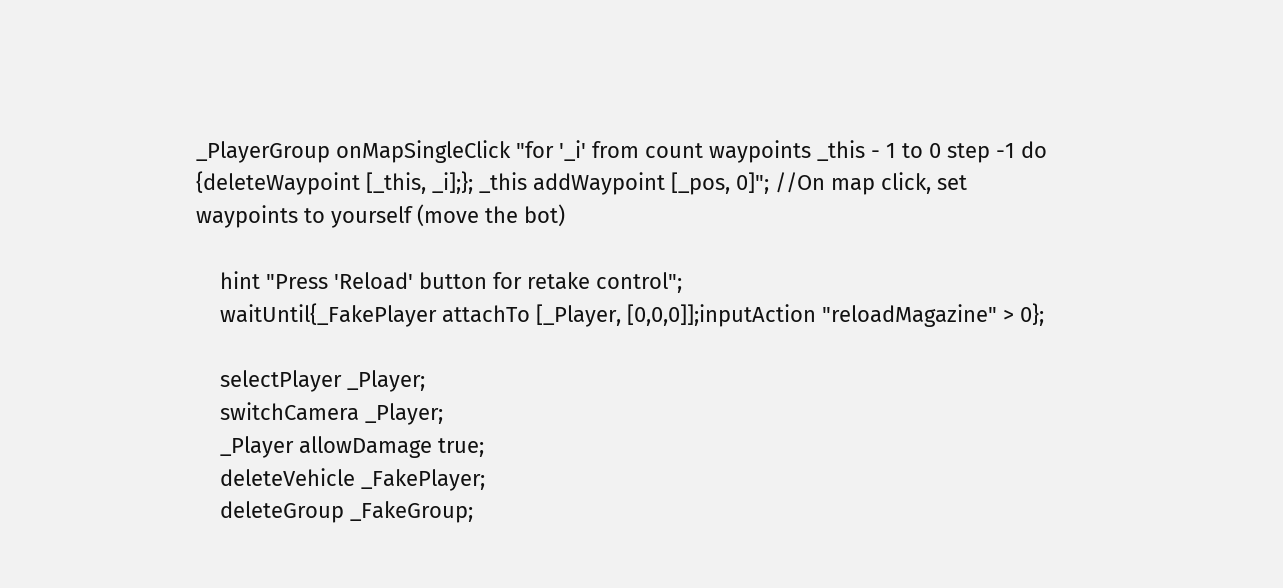_PlayerGroup onMapSingleClick "for '_i' from count waypoints _this - 1 to 0 step -1 do {deleteWaypoint [_this, _i];}; _this addWaypoint [_pos, 0]"; //On map click, set waypoints to yourself (move the bot)

    hint "Press 'Reload' button for retake control";
    waitUntil{_FakePlayer attachTo [_Player, [0,0,0]];inputAction "reloadMagazine" > 0};

    selectPlayer _Player;
    switchCamera _Player;
    _Player allowDamage true;
    deleteVehicle _FakePlayer;
    deleteGroup _FakeGroup;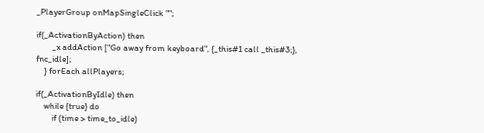_PlayerGroup onMapSingleClick "";

if(_ActivationByAction) then
        _x addAction ["Go away from keyboard", {_this#1 call _this#3;}, fnc_idle];
    } forEach allPlayers;

if(_ActivationByIdle) then
    while {true} do
        if (time > time_to_idle)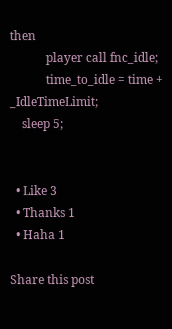then
            player call fnc_idle;
            time_to_idle = time + _IdleTimeLimit;
    sleep 5;


  • Like 3
  • Thanks 1
  • Haha 1

Share this post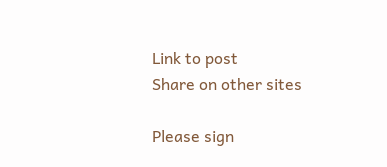Link to post
Share on other sites

Please sign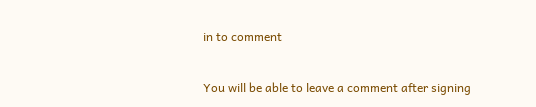in to comment

You will be able to leave a comment after signing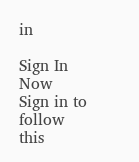in

Sign In Now
Sign in to follow this